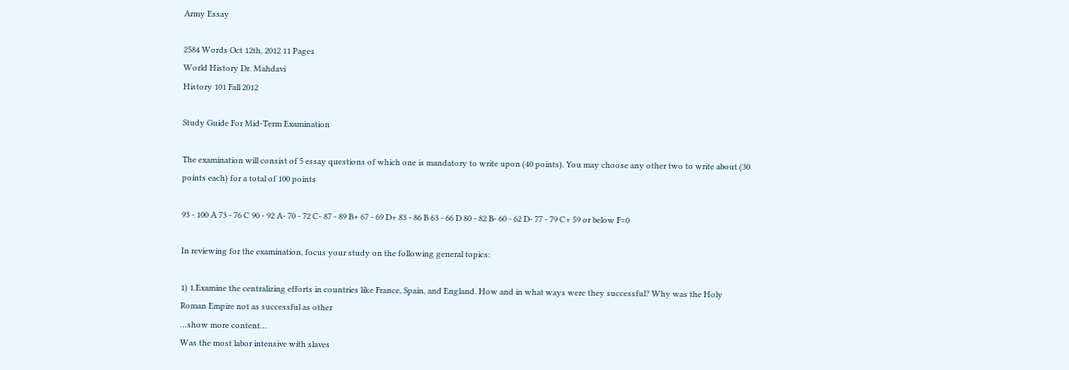Army Essay

2584 Words Oct 12th, 2012 11 Pages
World History Dr. Mahdavi
History 101 Fall 2012

Study Guide For Mid-Term Examination

The examination will consist of 5 essay questions of which one is mandatory to write upon (40 points). You may choose any other two to write about (30 points each) for a total of 100 points

93 - 100 A 73 - 76 C 90 - 92 A- 70 - 72 C- 87 - 89 B+ 67 - 69 D+ 83 - 86 B 63 - 66 D 80 - 82 B- 60 - 62 D- 77 - 79 C+ 59 or below F=0

In reviewing for the examination, focus your study on the following general topics:

1) 1.Examine the centralizing efforts in countries like France, Spain, and England. How and in what ways were they successful? Why was the Holy Roman Empire not as successful as other
…show more content…
Was the most labor intensive with slaves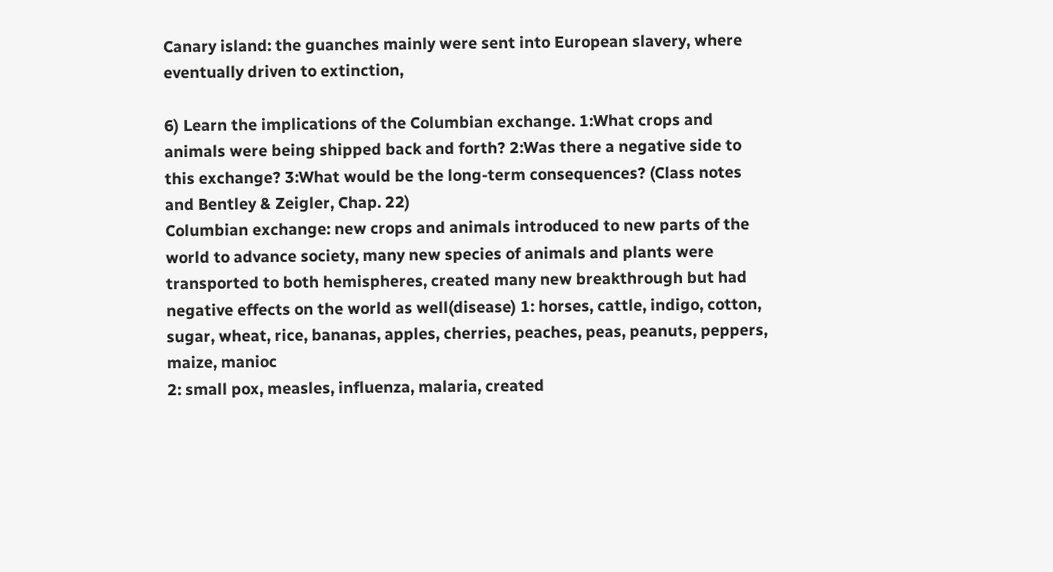Canary island: the guanches mainly were sent into European slavery, where eventually driven to extinction,

6) Learn the implications of the Columbian exchange. 1:What crops and animals were being shipped back and forth? 2:Was there a negative side to this exchange? 3:What would be the long-term consequences? (Class notes and Bentley & Zeigler, Chap. 22)
Columbian exchange: new crops and animals introduced to new parts of the world to advance society, many new species of animals and plants were transported to both hemispheres, created many new breakthrough but had negative effects on the world as well(disease) 1: horses, cattle, indigo, cotton, sugar, wheat, rice, bananas, apples, cherries, peaches, peas, peanuts, peppers, maize, manioc
2: small pox, measles, influenza, malaria, created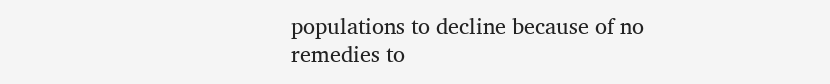populations to decline because of no remedies to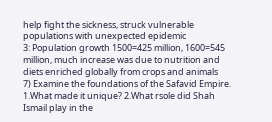help fight the sickness, struck vulnerable populations with unexpected epidemic
3: Population growth 1500=425 million, 1600=545 million, much increase was due to nutrition and diets enriched globally from crops and animals
7) Examine the foundations of the Safavid Empire. 1.What made it unique? 2.What rsole did Shah Ismail play in the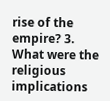rise of the empire? 3. What were the religious implications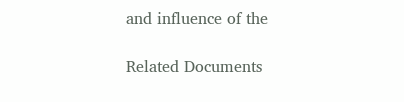and influence of the

Related Documents